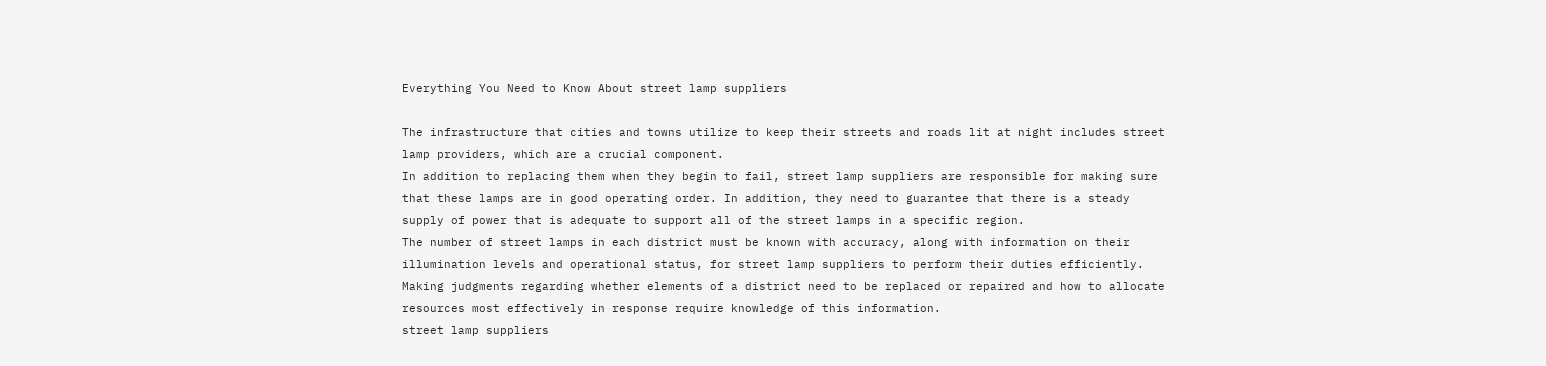Everything You Need to Know About street lamp suppliers

The infrastructure that cities and towns utilize to keep their streets and roads lit at night includes street lamp providers, which are a crucial component.
In addition to replacing them when they begin to fail, street lamp suppliers are responsible for making sure that these lamps are in good operating order. In addition, they need to guarantee that there is a steady supply of power that is adequate to support all of the street lamps in a specific region.
The number of street lamps in each district must be known with accuracy, along with information on their illumination levels and operational status, for street lamp suppliers to perform their duties efficiently. Making judgments regarding whether elements of a district need to be replaced or repaired and how to allocate resources most effectively in response require knowledge of this information.
street lamp suppliers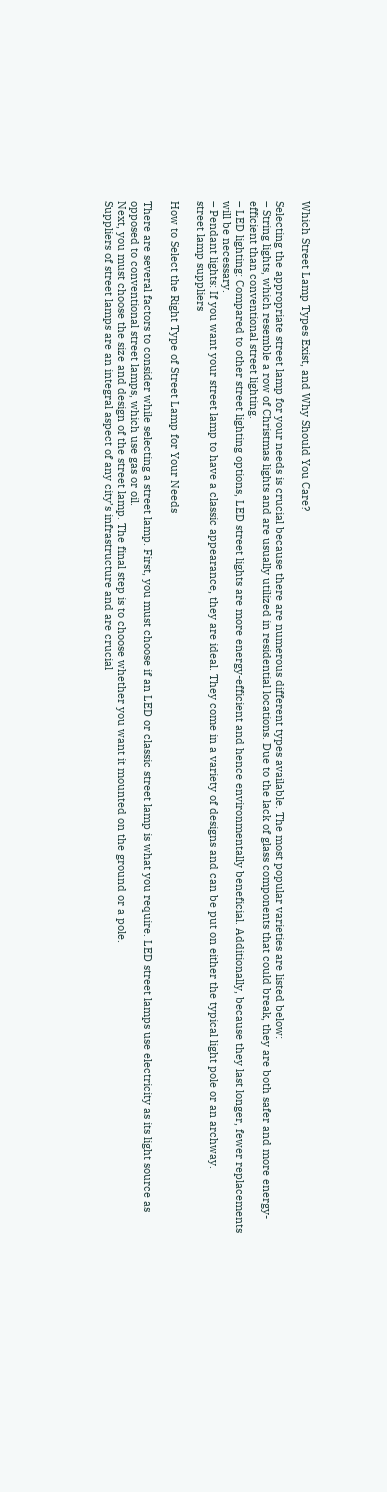Which Street Lamp Types Exist, and Why Should You Care?

Selecting the appropriate street lamp for your needs is crucial because there are numerous different types available. The most popular varieties are listed below:
– String lights, which resemble a row of Christmas lights and are usually utilized in residential locations. Due to the lack of glass components that could break, they are both safer and more energy-efficient than conventional street lighting.
– LED lighting: Compared to other street lighting options, LED street lights are more energy-efficient and hence environmentally beneficial. Additionally, because they last longer, fewer replacements will be necessary.
– Pendant lights: If you want your street lamp to have a classic appearance, they are ideal. They come in a variety of designs and can be put on either the typical light pole or an archway.
street lamp suppliers

How to Select the Right Type of Street Lamp for Your Needs

There are several factors to consider while selecting a street lamp. First, you must choose if an LED or classic street lamp is what you require. LED street lamps use electricity as its light source as opposed to conventional street lamps, which use gas or oil.
Next, you must choose the size and design of the street lamp. The final step is to choose whether you want it mounted on the ground or a pole.
Suppliers of street lamps are an integral aspect of any city’s infrastructure and are crucial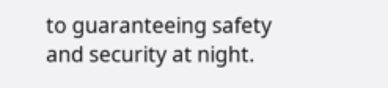to guaranteeing safety and security at night.